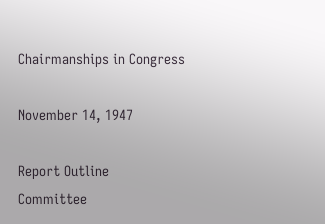Chairmanships in Congress

November 14, 1947

Report Outline
Committee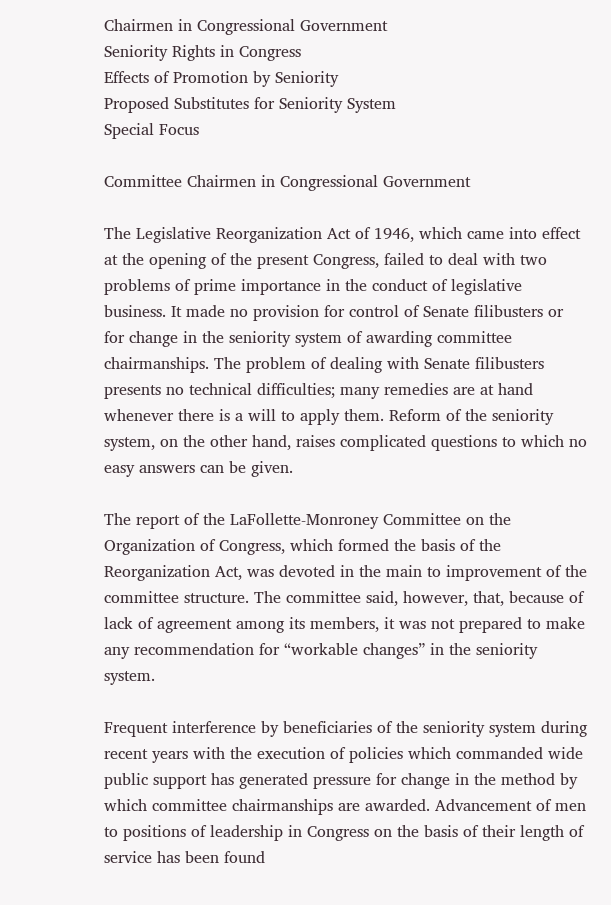Chairmen in Congressional Government
Seniority Rights in Congress
Effects of Promotion by Seniority
Proposed Substitutes for Seniority System
Special Focus

Committee Chairmen in Congressional Government

The Legislative Reorganization Act of 1946, which came into effect at the opening of the present Congress, failed to deal with two problems of prime importance in the conduct of legislative business. It made no provision for control of Senate filibusters or for change in the seniority system of awarding committee chairmanships. The problem of dealing with Senate filibusters presents no technical difficulties; many remedies are at hand whenever there is a will to apply them. Reform of the seniority system, on the other hand, raises complicated questions to which no easy answers can be given.

The report of the LaFollette-Monroney Committee on the Organization of Congress, which formed the basis of the Reorganization Act, was devoted in the main to improvement of the committee structure. The committee said, however, that, because of lack of agreement among its members, it was not prepared to make any recommendation for “workable changes” in the seniority system.

Frequent interference by beneficiaries of the seniority system during recent years with the execution of policies which commanded wide public support has generated pressure for change in the method by which committee chairmanships are awarded. Advancement of men to positions of leadership in Congress on the basis of their length of service has been found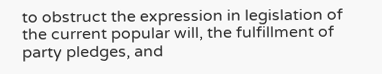to obstruct the expression in legislation of the current popular will, the fulfillment of party pledges, and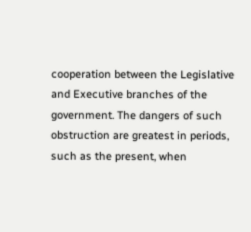cooperation between the Legislative and Executive branches of the government. The dangers of such obstruction are greatest in periods, such as the present, when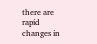there are rapid changes in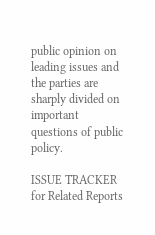public opinion on leading issues and the parties are sharply divided on important questions of public policy.

ISSUE TRACKER for Related Reports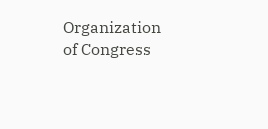Organization of Congress